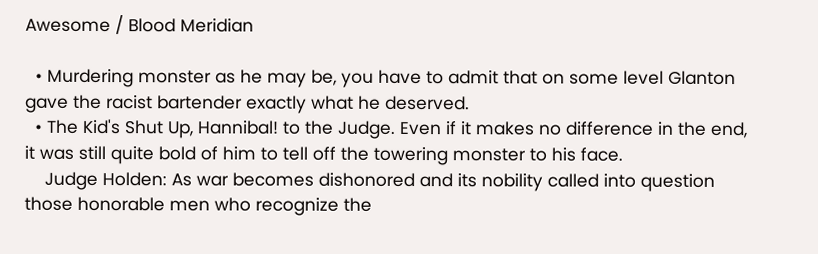Awesome / Blood Meridian

  • Murdering monster as he may be, you have to admit that on some level Glanton gave the racist bartender exactly what he deserved.
  • The Kid's Shut Up, Hannibal! to the Judge. Even if it makes no difference in the end, it was still quite bold of him to tell off the towering monster to his face.
    Judge Holden: As war becomes dishonored and its nobility called into question those honorable men who recognize the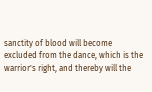sanctity of blood will become excluded from the dance, which is the warrior's right, and thereby will the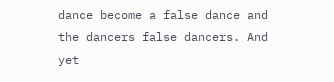dance become a false dance and the dancers false dancers. And yet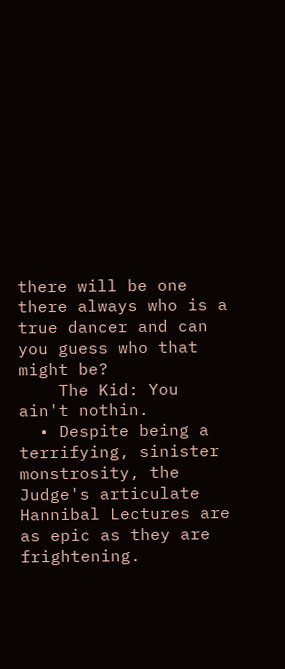there will be one there always who is a true dancer and can you guess who that might be?
    The Kid: You ain't nothin.
  • Despite being a terrifying, sinister monstrosity, the Judge's articulate Hannibal Lectures are as epic as they are frightening.